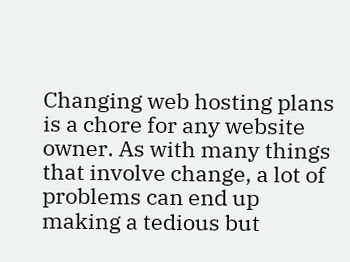Changing web hosting plans is a chore for any website owner. As with many things that involve change, a lot of problems can end up making a tedious but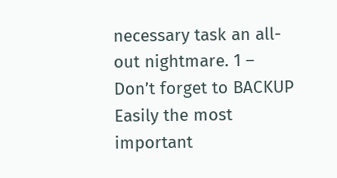necessary task an all-out nightmare. 1 – Don’t forget to BACKUP Easily the most important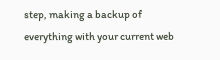step, making a backup of everything with your current web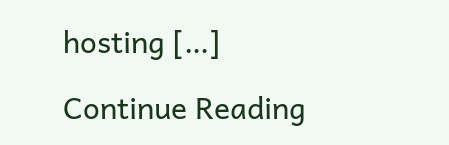hosting […]

Continue Reading